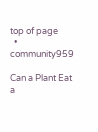top of page
  • community959

Can a Plant Eat a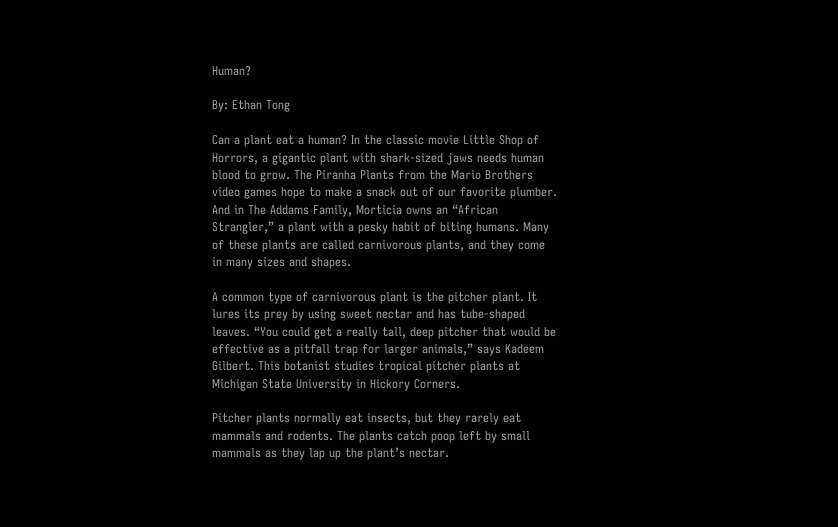Human?

By: Ethan Tong

Can a plant eat a human? In the classic movie Little Shop of Horrors, a gigantic plant with shark-sized jaws needs human blood to grow. The Piranha Plants from the Mario Brothers video games hope to make a snack out of our favorite plumber. And in The Addams Family, Morticia owns an “African Strangler,” a plant with a pesky habit of biting humans. Many of these plants are called carnivorous plants, and they come in many sizes and shapes.

A common type of carnivorous plant is the pitcher plant. It lures its prey by using sweet nectar and has tube-shaped leaves. “You could get a really tall, deep pitcher that would be effective as a pitfall trap for larger animals,” says Kadeem Gilbert. This botanist studies tropical pitcher plants at Michigan State University in Hickory Corners.

Pitcher plants normally eat insects, but they rarely eat mammals and rodents. The plants catch poop left by small mammals as they lap up the plant’s nectar.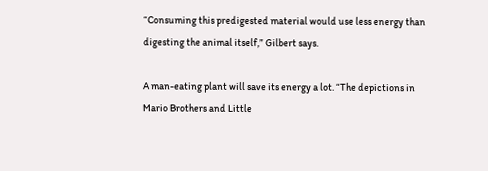“Consuming this predigested material would use less energy than digesting the animal itself,” Gilbert says.

A man-eating plant will save its energy a lot. “The depictions in Mario Brothers and Little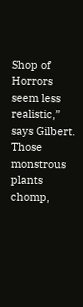Shop of Horrors seem less realistic,” says Gilbert. Those monstrous plants chomp,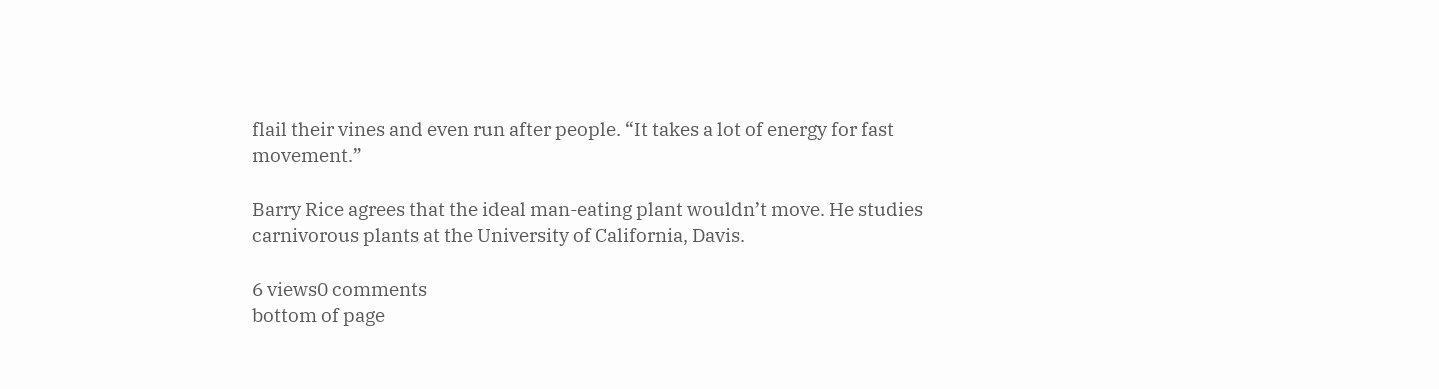flail their vines and even run after people. “It takes a lot of energy for fast movement.”

Barry Rice agrees that the ideal man-eating plant wouldn’t move. He studies carnivorous plants at the University of California, Davis.

6 views0 comments
bottom of page